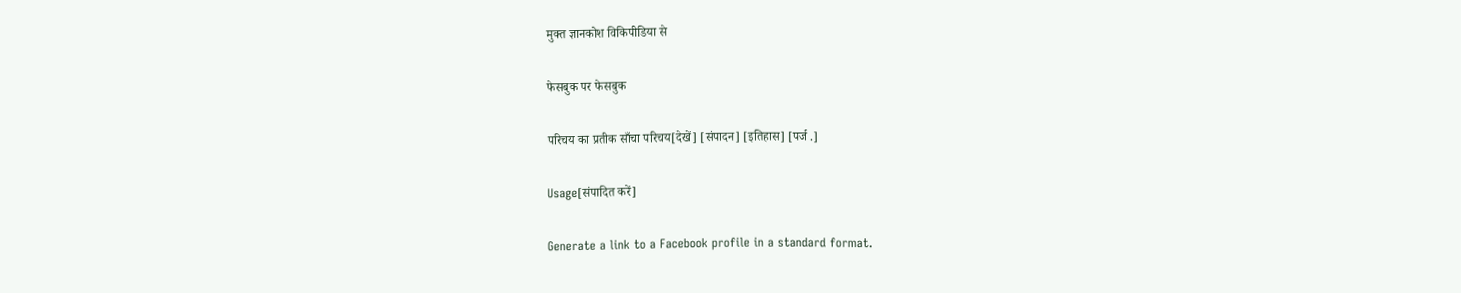मुक्त ज्ञानकोश विकिपीडिया से

फेसबुक पर फेसबुक

परिचय का प्रतीक साँचा परिचय[देखें] [संपादन] [इतिहास] [पर्ज .]

Usage[संपादित करें]

Generate a link to a Facebook profile in a standard format.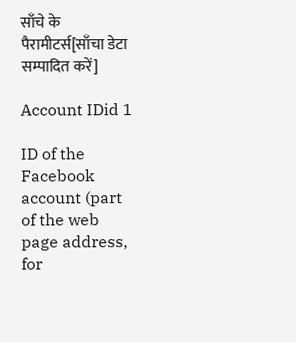साँचे के पैरामीटर्स[साँचा डेटा सम्पादित करें]

Account IDid 1

ID of the Facebook account (part of the web page address, for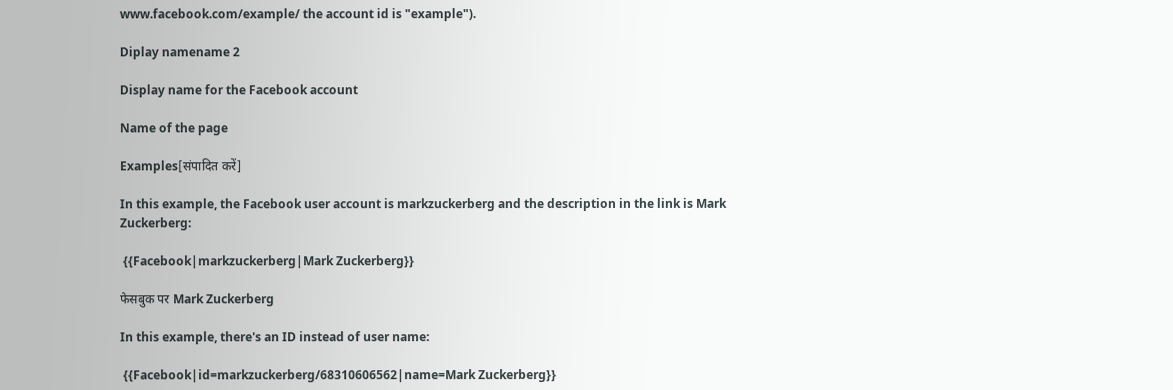www.facebook.com/example/ the account id is "example").

Diplay namename 2

Display name for the Facebook account

Name of the page

Examples[संपादित करें]

In this example, the Facebook user account is markzuckerberg and the description in the link is Mark Zuckerberg:

 {{Facebook|markzuckerberg|Mark Zuckerberg}}

फेसबुक पर Mark Zuckerberg

In this example, there's an ID instead of user name:

 {{Facebook|id=markzuckerberg/68310606562|name=Mark Zuckerberg}}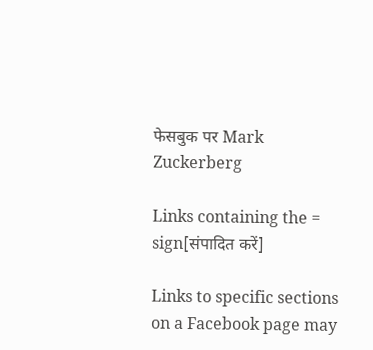फेसबुक पर Mark Zuckerberg

Links containing the = sign[संपादित करें]

Links to specific sections on a Facebook page may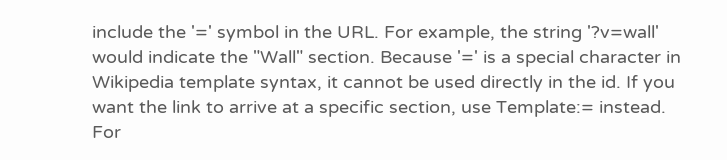include the '=' symbol in the URL. For example, the string '?v=wall' would indicate the "Wall" section. Because '=' is a special character in Wikipedia template syntax, it cannot be used directly in the id. If you want the link to arrive at a specific section, use Template:= instead. For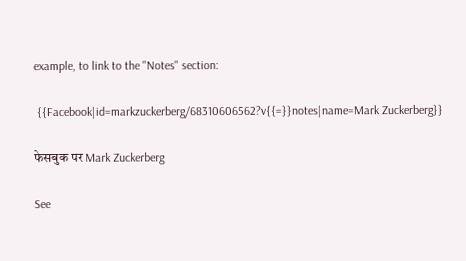example, to link to the "Notes" section:

 {{Facebook|id=markzuckerberg/68310606562?v{{=}}notes|name=Mark Zuckerberg}}

फेसबुक पर Mark Zuckerberg

See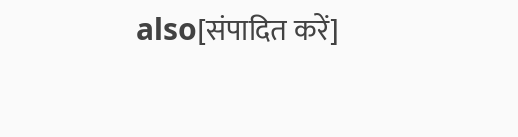also[संपादित करें]